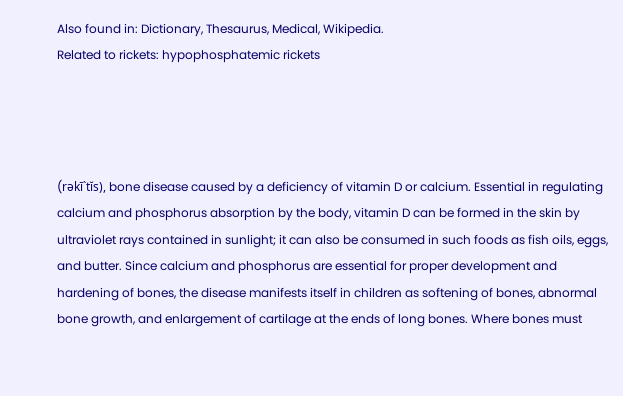Also found in: Dictionary, Thesaurus, Medical, Wikipedia.
Related to rickets: hypophosphatemic rickets




(rəkī`tĭs), bone disease caused by a deficiency of vitamin D or calcium. Essential in regulating calcium and phosphorus absorption by the body, vitamin D can be formed in the skin by ultraviolet rays contained in sunlight; it can also be consumed in such foods as fish oils, eggs, and butter. Since calcium and phosphorus are essential for proper development and hardening of bones, the disease manifests itself in children as softening of bones, abnormal bone growth, and enlargement of cartilage at the ends of long bones. Where bones must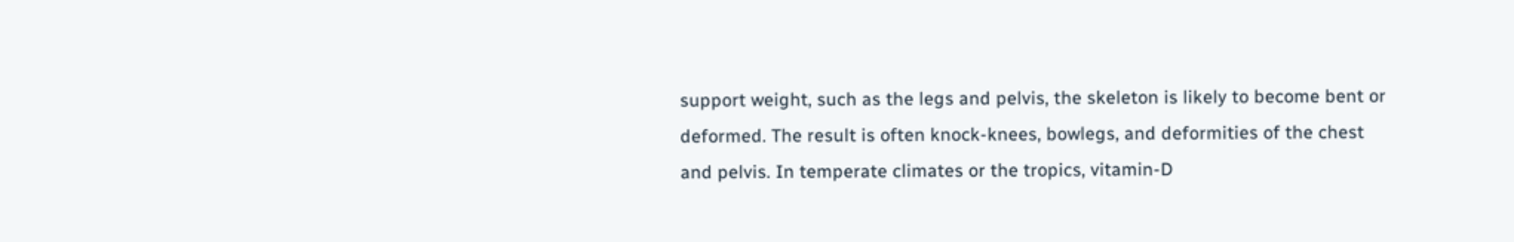support weight, such as the legs and pelvis, the skeleton is likely to become bent or deformed. The result is often knock-knees, bowlegs, and deformities of the chest and pelvis. In temperate climates or the tropics, vitamin-D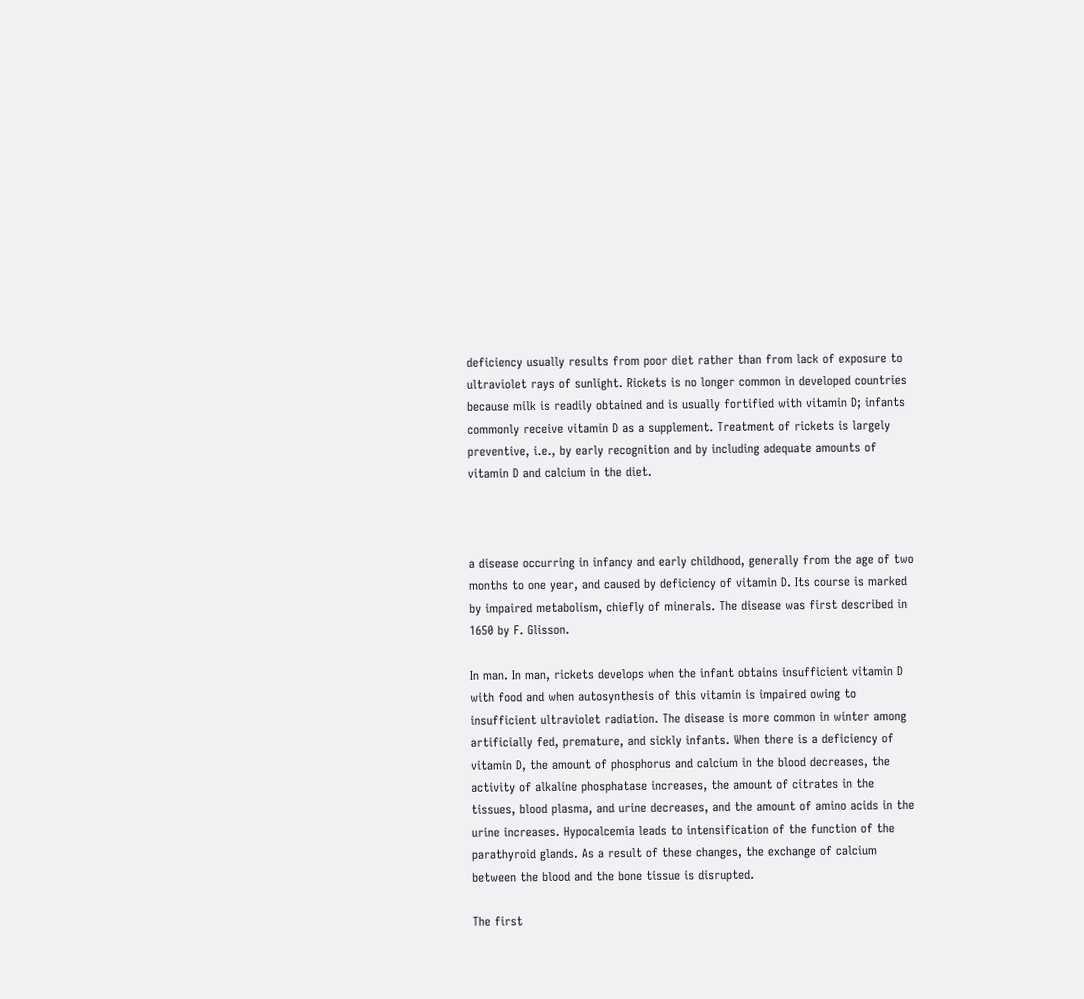deficiency usually results from poor diet rather than from lack of exposure to ultraviolet rays of sunlight. Rickets is no longer common in developed countries because milk is readily obtained and is usually fortified with vitamin D; infants commonly receive vitamin D as a supplement. Treatment of rickets is largely preventive, i.e., by early recognition and by including adequate amounts of vitamin D and calcium in the diet.



a disease occurring in infancy and early childhood, generally from the age of two months to one year, and caused by deficiency of vitamin D. Its course is marked by impaired metabolism, chiefly of minerals. The disease was first described in 1650 by F. Glisson.

In man. In man, rickets develops when the infant obtains insufficient vitamin D with food and when autosynthesis of this vitamin is impaired owing to insufficient ultraviolet radiation. The disease is more common in winter among artificially fed, premature, and sickly infants. When there is a deficiency of vitamin D, the amount of phosphorus and calcium in the blood decreases, the activity of alkaline phosphatase increases, the amount of citrates in the tissues, blood plasma, and urine decreases, and the amount of amino acids in the urine increases. Hypocalcemia leads to intensification of the function of the parathyroid glands. As a result of these changes, the exchange of calcium between the blood and the bone tissue is disrupted.

The first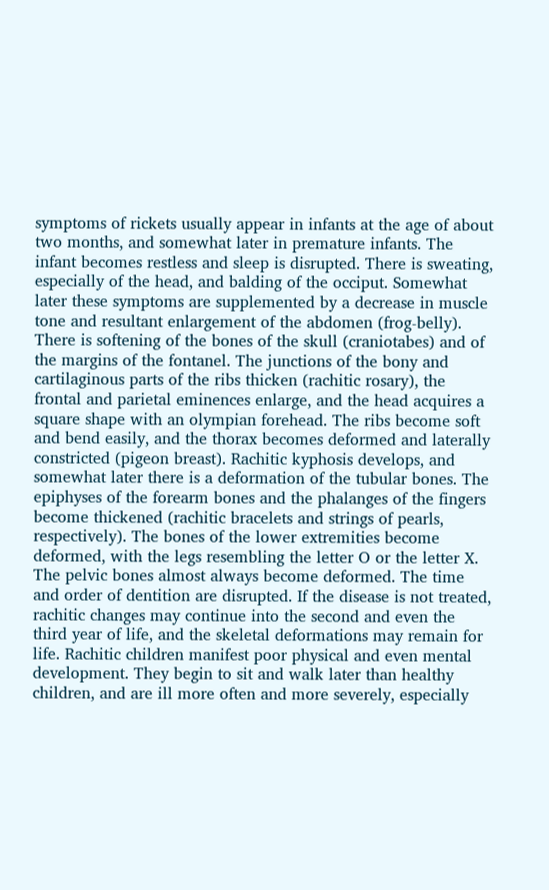symptoms of rickets usually appear in infants at the age of about two months, and somewhat later in premature infants. The infant becomes restless and sleep is disrupted. There is sweating, especially of the head, and balding of the occiput. Somewhat later these symptoms are supplemented by a decrease in muscle tone and resultant enlargement of the abdomen (frog-belly). There is softening of the bones of the skull (craniotabes) and of the margins of the fontanel. The junctions of the bony and cartilaginous parts of the ribs thicken (rachitic rosary), the frontal and parietal eminences enlarge, and the head acquires a square shape with an olympian forehead. The ribs become soft and bend easily, and the thorax becomes deformed and laterally constricted (pigeon breast). Rachitic kyphosis develops, and somewhat later there is a deformation of the tubular bones. The epiphyses of the forearm bones and the phalanges of the fingers become thickened (rachitic bracelets and strings of pearls, respectively). The bones of the lower extremities become deformed, with the legs resembling the letter O or the letter X. The pelvic bones almost always become deformed. The time and order of dentition are disrupted. If the disease is not treated, rachitic changes may continue into the second and even the third year of life, and the skeletal deformations may remain for life. Rachitic children manifest poor physical and even mental development. They begin to sit and walk later than healthy children, and are ill more often and more severely, especially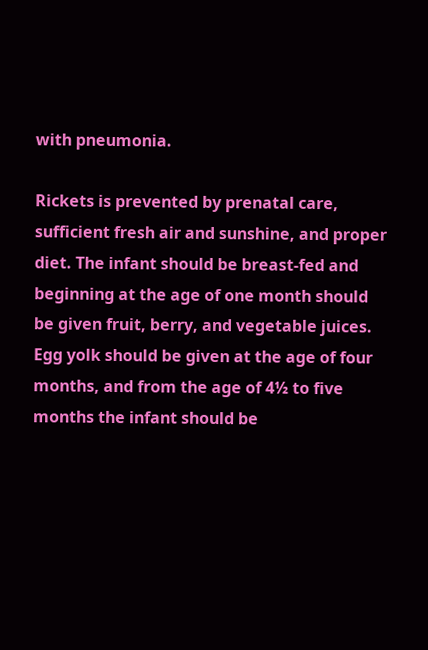with pneumonia.

Rickets is prevented by prenatal care, sufficient fresh air and sunshine, and proper diet. The infant should be breast-fed and beginning at the age of one month should be given fruit, berry, and vegetable juices. Egg yolk should be given at the age of four months, and from the age of 4½ to five months the infant should be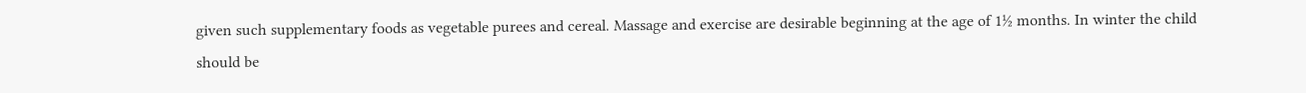given such supplementary foods as vegetable purees and cereal. Massage and exercise are desirable beginning at the age of 1½ months. In winter the child should be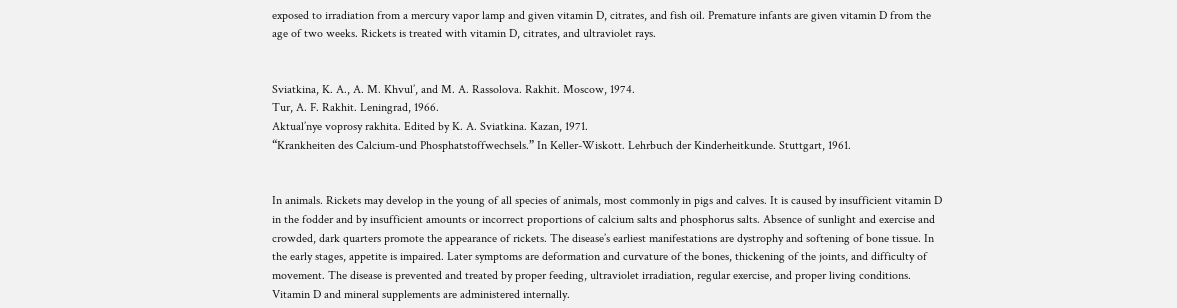exposed to irradiation from a mercury vapor lamp and given vitamin D, citrates, and fish oil. Premature infants are given vitamin D from the age of two weeks. Rickets is treated with vitamin D, citrates, and ultraviolet rays.


Sviatkina, K. A., A. M. Khvul’, and M. A. Rassolova. Rakhit. Moscow, 1974.
Tur, A. F. Rakhit. Leningrad, 1966.
Aktual’nye voprosy rakhita. Edited by K. A. Sviatkina. Kazan, 1971.
“Krankheiten des Calcium-und Phosphatstoffwechsels.” In Keller-Wiskott. Lehrbuch der Kinderheitkunde. Stuttgart, 1961.


In animals. Rickets may develop in the young of all species of animals, most commonly in pigs and calves. It is caused by insufficient vitamin D in the fodder and by insufficient amounts or incorrect proportions of calcium salts and phosphorus salts. Absence of sunlight and exercise and crowded, dark quarters promote the appearance of rickets. The disease’s earliest manifestations are dystrophy and softening of bone tissue. In the early stages, appetite is impaired. Later symptoms are deformation and curvature of the bones, thickening of the joints, and difficulty of movement. The disease is prevented and treated by proper feeding, ultraviolet irradiation, regular exercise, and proper living conditions. Vitamin D and mineral supplements are administered internally.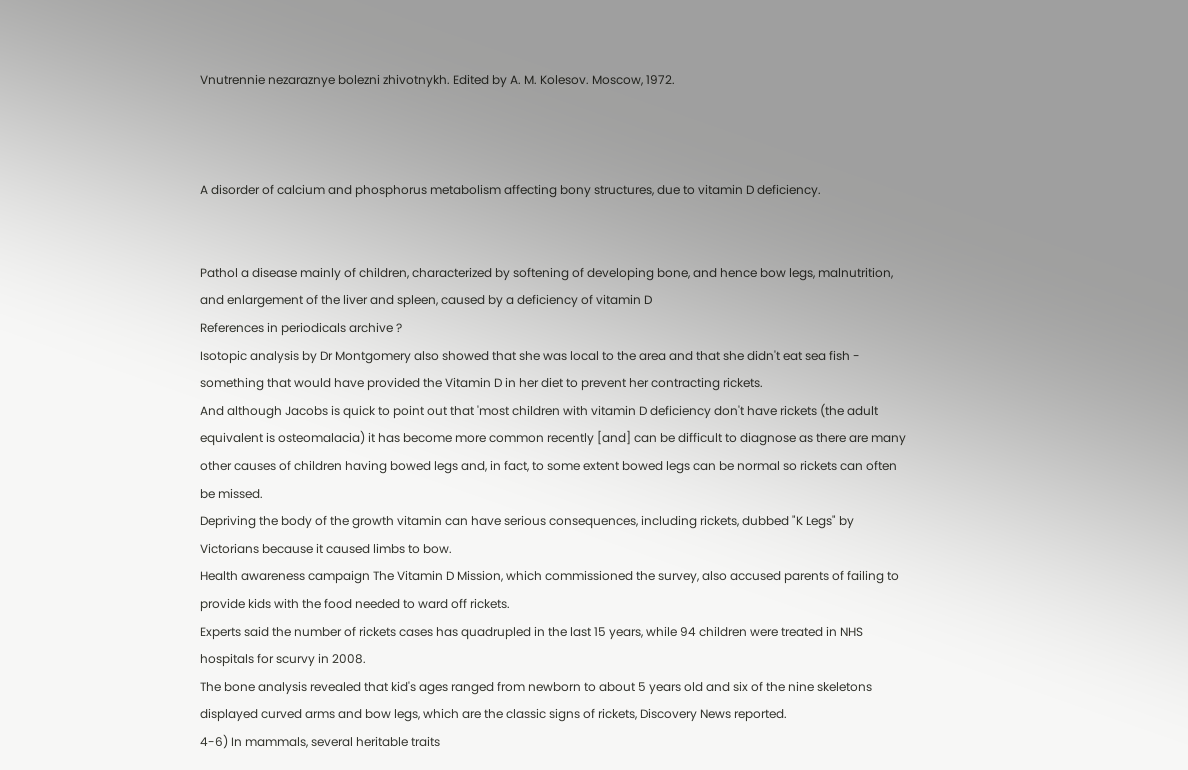Vnutrennie nezaraznye bolezni zhivotnykh. Edited by A. M. Kolesov. Moscow, 1972.



A disorder of calcium and phosphorus metabolism affecting bony structures, due to vitamin D deficiency.


Pathol a disease mainly of children, characterized by softening of developing bone, and hence bow legs, malnutrition, and enlargement of the liver and spleen, caused by a deficiency of vitamin D
References in periodicals archive ?
Isotopic analysis by Dr Montgomery also showed that she was local to the area and that she didn't eat sea fish - something that would have provided the Vitamin D in her diet to prevent her contracting rickets.
And although Jacobs is quick to point out that 'most children with vitamin D deficiency don't have rickets (the adult equivalent is osteomalacia) it has become more common recently [and] can be difficult to diagnose as there are many other causes of children having bowed legs and, in fact, to some extent bowed legs can be normal so rickets can often be missed.
Depriving the body of the growth vitamin can have serious consequences, including rickets, dubbed "K Legs" by Victorians because it caused limbs to bow.
Health awareness campaign The Vitamin D Mission, which commissioned the survey, also accused parents of failing to provide kids with the food needed to ward off rickets.
Experts said the number of rickets cases has quadrupled in the last 15 years, while 94 children were treated in NHS hospitals for scurvy in 2008.
The bone analysis revealed that kid's ages ranged from newborn to about 5 years old and six of the nine skeletons displayed curved arms and bow legs, which are the classic signs of rickets, Discovery News reported.
4-6) In mammals, several heritable traits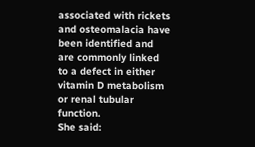associated with rickets and osteomalacia have been identified and are commonly linked to a defect in either vitamin D metabolism or renal tubular function.
She said: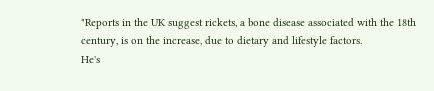"Reports in the UK suggest rickets, a bone disease associated with the 18th century, is on the increase, due to dietary and lifestyle factors.
He's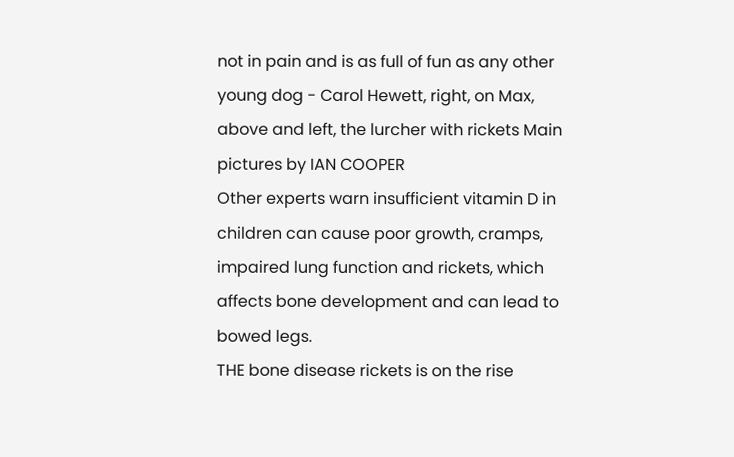not in pain and is as full of fun as any other young dog - Carol Hewett, right, on Max, above and left, the lurcher with rickets Main pictures by IAN COOPER
Other experts warn insufficient vitamin D in children can cause poor growth, cramps, impaired lung function and rickets, which affects bone development and can lead to bowed legs.
THE bone disease rickets is on the rise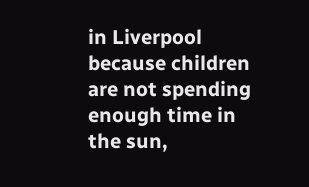in Liverpool because children are not spending enough time in the sun,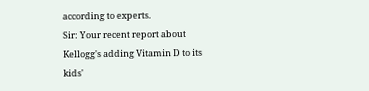according to experts.
Sir: Your recent report about Kellogg's adding Vitamin D to its kids'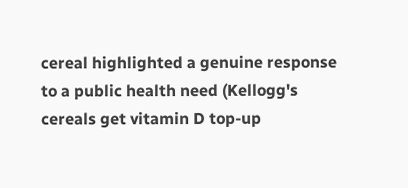cereal highlighted a genuine response to a public health need (Kellogg's cereals get vitamin D top-up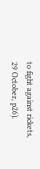to fight against rickets, 29 October, p26).